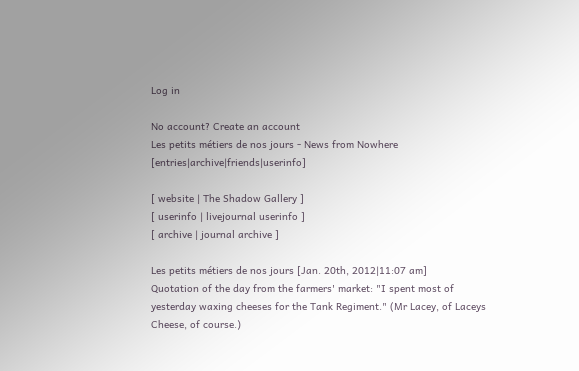Log in

No account? Create an account
Les petits métiers de nos jours - News from Nowhere [entries|archive|friends|userinfo]

[ website | The Shadow Gallery ]
[ userinfo | livejournal userinfo ]
[ archive | journal archive ]

Les petits métiers de nos jours [Jan. 20th, 2012|11:07 am]
Quotation of the day from the farmers' market: "I spent most of yesterday waxing cheeses for the Tank Regiment." (Mr Lacey, of Laceys Cheese, of course.)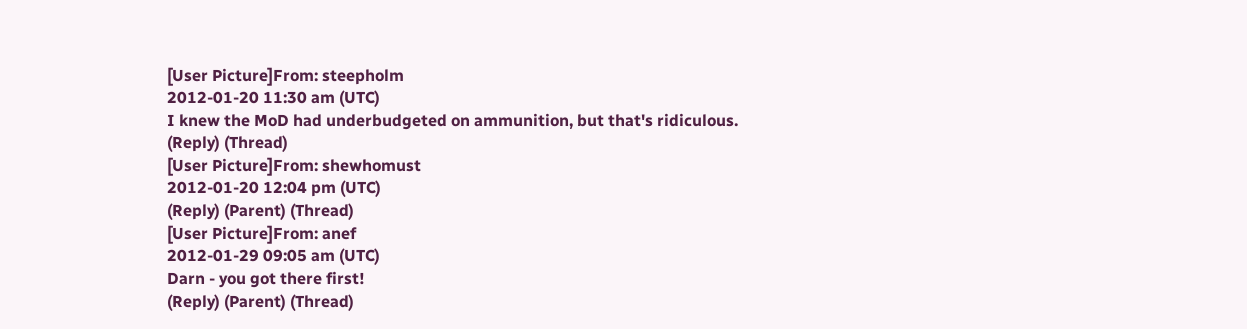[User Picture]From: steepholm
2012-01-20 11:30 am (UTC)
I knew the MoD had underbudgeted on ammunition, but that's ridiculous.
(Reply) (Thread)
[User Picture]From: shewhomust
2012-01-20 12:04 pm (UTC)
(Reply) (Parent) (Thread)
[User Picture]From: anef
2012-01-29 09:05 am (UTC)
Darn - you got there first!
(Reply) (Parent) (Thread)